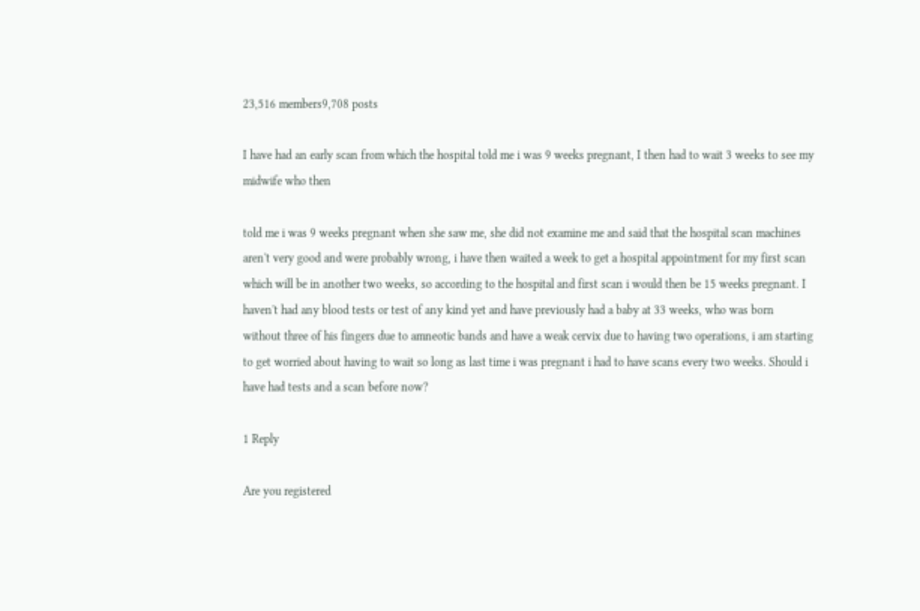23,516 members9,708 posts

I have had an early scan from which the hospital told me i was 9 weeks pregnant, I then had to wait 3 weeks to see my midwife who then

told me i was 9 weeks pregnant when she saw me, she did not examine me and said that the hospital scan machines aren't very good and were probably wrong, i have then waited a week to get a hospital appointment for my first scan which will be in another two weeks, so according to the hospital and first scan i would then be 15 weeks pregnant. I haven't had any blood tests or test of any kind yet and have previously had a baby at 33 weeks, who was born without three of his fingers due to amneotic bands and have a weak cervix due to having two operations, i am starting to get worried about having to wait so long as last time i was pregnant i had to have scans every two weeks. Should i have had tests and a scan before now?

1 Reply

Are you registered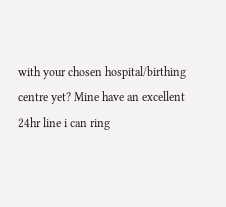with your chosen hospital/birthing centre yet? Mine have an excellent 24hr line i can ring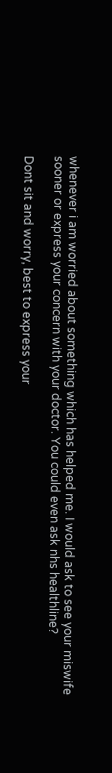whenever i am worried about something which has helped me. I would ask to see your miswife sooner or express your concern with your doctor. You could even ask nhs healthline?

Dont sit and worry, best to express your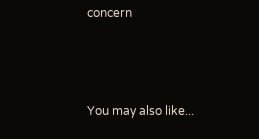concern



You may also like...